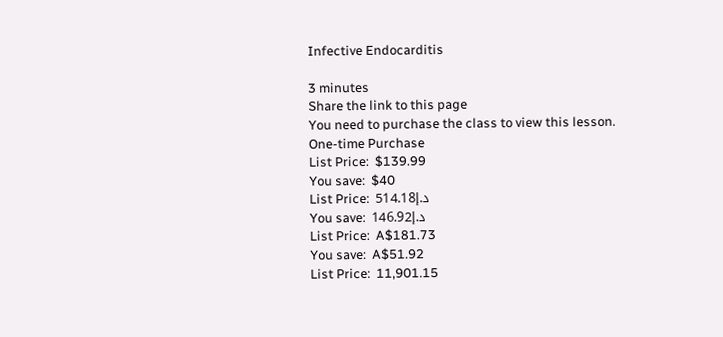Infective Endocarditis

3 minutes
Share the link to this page
You need to purchase the class to view this lesson.
One-time Purchase
List Price:  $139.99
You save:  $40
List Price:  د.إ514.18
You save:  د.إ146.92
List Price:  A$181.73
You save:  A$51.92
List Price:  11,901.15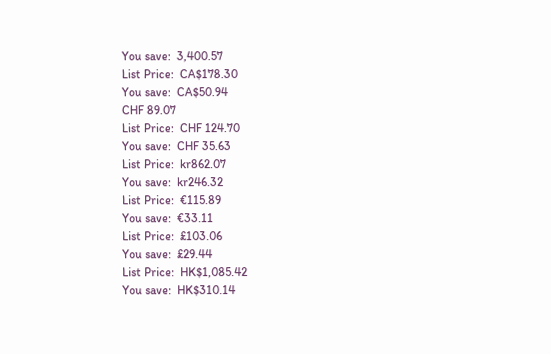You save:  3,400.57
List Price:  CA$178.30
You save:  CA$50.94
CHF 89.07
List Price:  CHF 124.70
You save:  CHF 35.63
List Price:  kr862.07
You save:  kr246.32
List Price:  €115.89
You save:  €33.11
List Price:  £103.06
You save:  £29.44
List Price:  HK$1,085.42
You save:  HK$310.14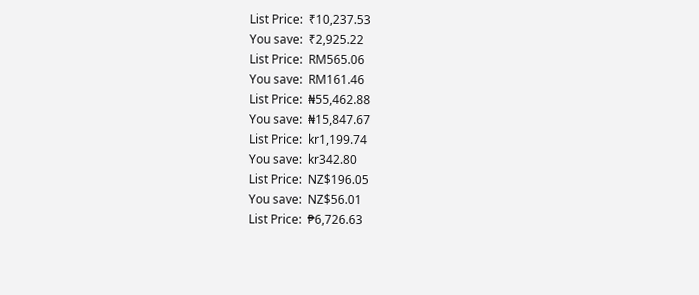List Price:  ₹10,237.53
You save:  ₹2,925.22
List Price:  RM565.06
You save:  RM161.46
List Price:  ₦55,462.88
You save:  ₦15,847.67
List Price:  kr1,199.74
You save:  kr342.80
List Price:  NZ$196.05
You save:  NZ$56.01
List Price:  ₱6,726.63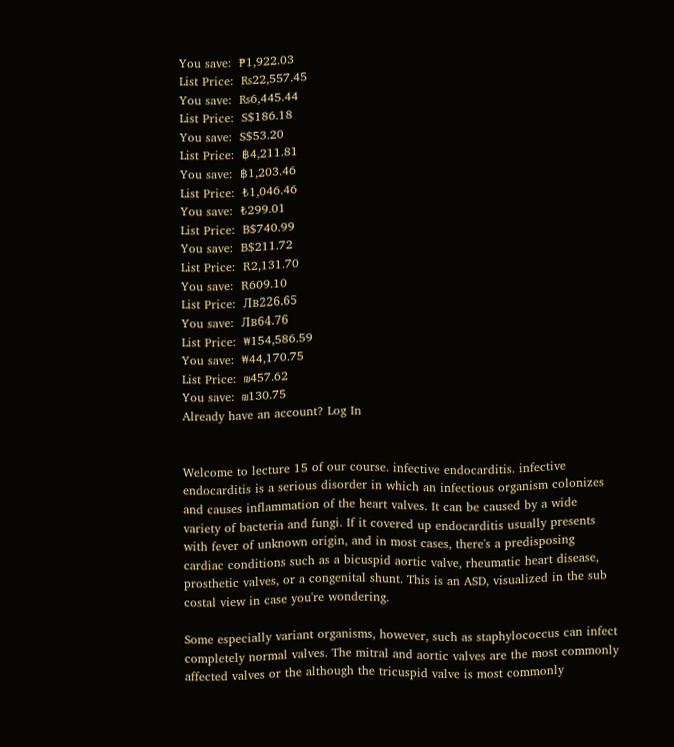You save:  ₱1,922.03
List Price:  ₨22,557.45
You save:  ₨6,445.44
List Price:  S$186.18
You save:  S$53.20
List Price:  ฿4,211.81
You save:  ฿1,203.46
List Price:  ₺1,046.46
You save:  ₺299.01
List Price:  B$740.99
You save:  B$211.72
List Price:  R2,131.70
You save:  R609.10
List Price:  Лв226.65
You save:  Лв64.76
List Price:  ₩154,586.59
You save:  ₩44,170.75
List Price:  ₪457.62
You save:  ₪130.75
Already have an account? Log In


Welcome to lecture 15 of our course. infective endocarditis. infective endocarditis is a serious disorder in which an infectious organism colonizes and causes inflammation of the heart valves. It can be caused by a wide variety of bacteria and fungi. If it covered up endocarditis usually presents with fever of unknown origin, and in most cases, there's a predisposing cardiac conditions such as a bicuspid aortic valve, rheumatic heart disease, prosthetic valves, or a congenital shunt. This is an ASD, visualized in the sub costal view in case you're wondering.

Some especially variant organisms, however, such as staphylococcus can infect completely normal valves. The mitral and aortic valves are the most commonly affected valves or the although the tricuspid valve is most commonly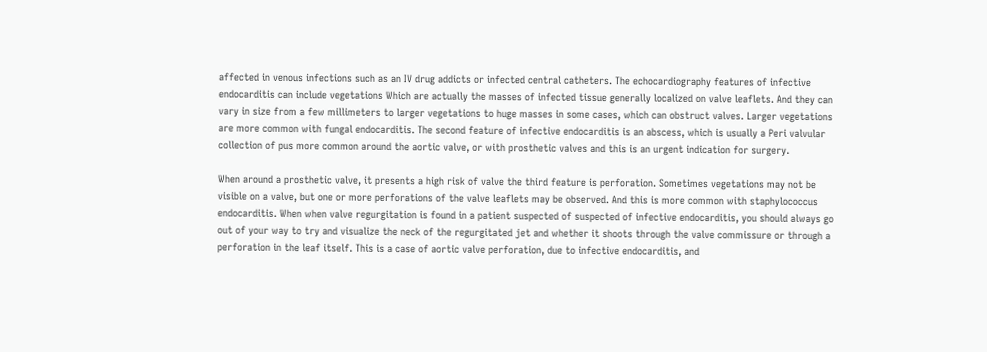affected in venous infections such as an IV drug addicts or infected central catheters. The echocardiography features of infective endocarditis can include vegetations Which are actually the masses of infected tissue generally localized on valve leaflets. And they can vary in size from a few millimeters to larger vegetations to huge masses in some cases, which can obstruct valves. Larger vegetations are more common with fungal endocarditis. The second feature of infective endocarditis is an abscess, which is usually a Peri valvular collection of pus more common around the aortic valve, or with prosthetic valves and this is an urgent indication for surgery.

When around a prosthetic valve, it presents a high risk of valve the third feature is perforation. Sometimes vegetations may not be visible on a valve, but one or more perforations of the valve leaflets may be observed. And this is more common with staphylococcus endocarditis. When when valve regurgitation is found in a patient suspected of suspected of infective endocarditis, you should always go out of your way to try and visualize the neck of the regurgitated jet and whether it shoots through the valve commissure or through a perforation in the leaf itself. This is a case of aortic valve perforation, due to infective endocarditis, and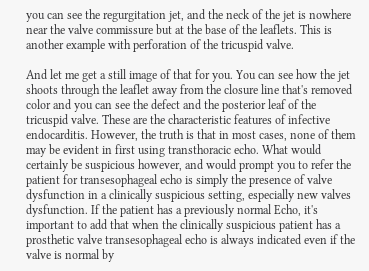you can see the regurgitation jet, and the neck of the jet is nowhere near the valve commissure but at the base of the leaflets. This is another example with perforation of the tricuspid valve.

And let me get a still image of that for you. You can see how the jet shoots through the leaflet away from the closure line that's removed color and you can see the defect and the posterior leaf of the tricuspid valve. These are the characteristic features of infective endocarditis. However, the truth is that in most cases, none of them may be evident in first using transthoracic echo. What would certainly be suspicious however, and would prompt you to refer the patient for transesophageal echo is simply the presence of valve dysfunction in a clinically suspicious setting, especially new valves dysfunction. If the patient has a previously normal Echo, it's important to add that when the clinically suspicious patient has a prosthetic valve transesophageal echo is always indicated even if the valve is normal by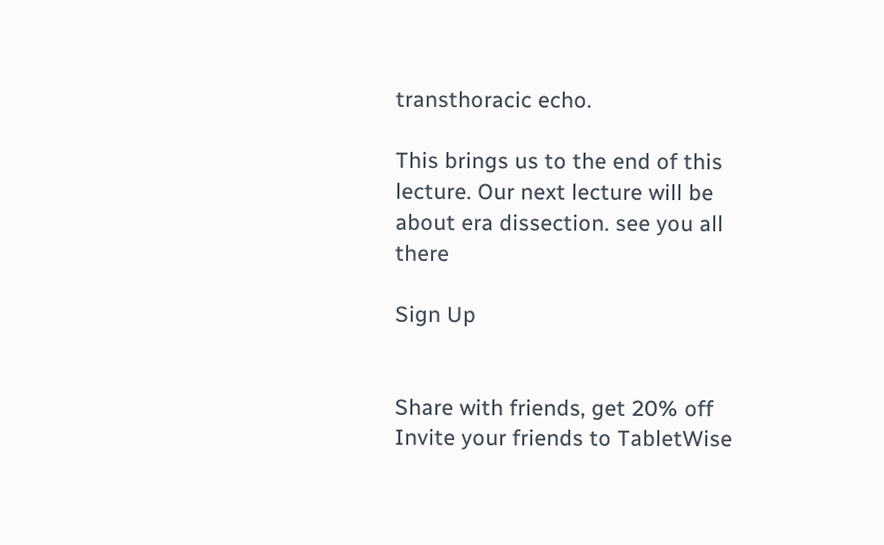transthoracic echo.

This brings us to the end of this lecture. Our next lecture will be about era dissection. see you all there

Sign Up


Share with friends, get 20% off
Invite your friends to TabletWise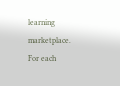learning marketplace. For each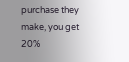purchase they make, you get 20%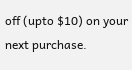off (upto $10) on your next purchase.